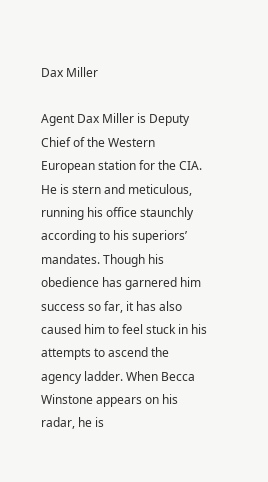Dax Miller

Agent Dax Miller is Deputy Chief of the Western European station for the CIA. He is stern and meticulous, running his office staunchly according to his superiors’ mandates. Though his obedience has garnered him success so far, it has also caused him to feel stuck in his attempts to ascend the agency ladder. When Becca Winstone appears on his radar, he is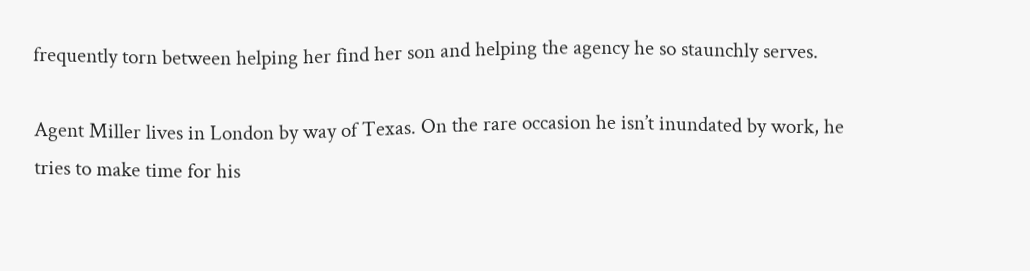frequently torn between helping her find her son and helping the agency he so staunchly serves.

Agent Miller lives in London by way of Texas. On the rare occasion he isn’t inundated by work, he tries to make time for his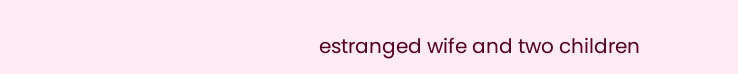estranged wife and two children